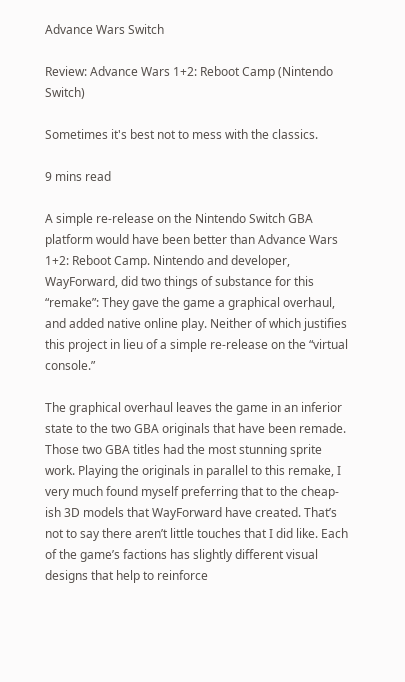Advance Wars Switch

Review: Advance Wars 1+2: Reboot Camp (Nintendo Switch)

Sometimes it's best not to mess with the classics.

9 mins read

A simple re-release on the Nintendo Switch GBA platform would have been better than Advance Wars 1+2: Reboot Camp. Nintendo and developer, WayForward, did two things of substance for this “remake”: They gave the game a graphical overhaul, and added native online play. Neither of which justifies this project in lieu of a simple re-release on the “virtual console.”

The graphical overhaul leaves the game in an inferior state to the two GBA originals that have been remade. Those two GBA titles had the most stunning sprite work. Playing the originals in parallel to this remake, I very much found myself preferring that to the cheap-ish 3D models that WayForward have created. That’s not to say there aren’t little touches that I did like. Each of the game’s factions has slightly different visual designs that help to reinforce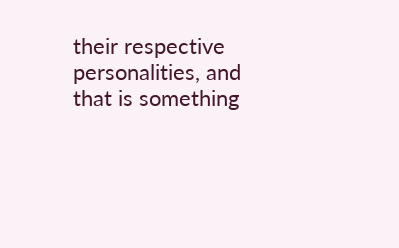their respective personalities, and that is something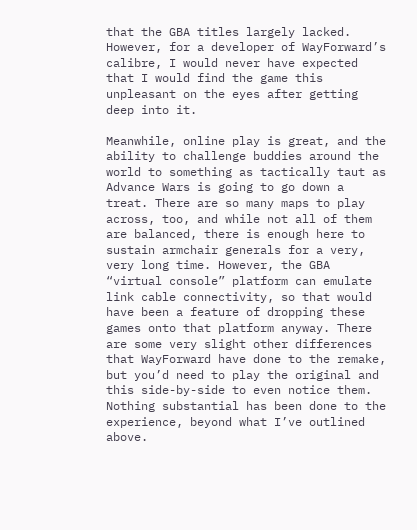that the GBA titles largely lacked. However, for a developer of WayForward’s calibre, I would never have expected that I would find the game this unpleasant on the eyes after getting deep into it.

Meanwhile, online play is great, and the ability to challenge buddies around the world to something as tactically taut as Advance Wars is going to go down a treat. There are so many maps to play across, too, and while not all of them are balanced, there is enough here to sustain armchair generals for a very, very long time. However, the GBA “virtual console” platform can emulate link cable connectivity, so that would have been a feature of dropping these games onto that platform anyway. There are some very slight other differences that WayForward have done to the remake, but you’d need to play the original and this side-by-side to even notice them. Nothing substantial has been done to the experience, beyond what I’ve outlined above.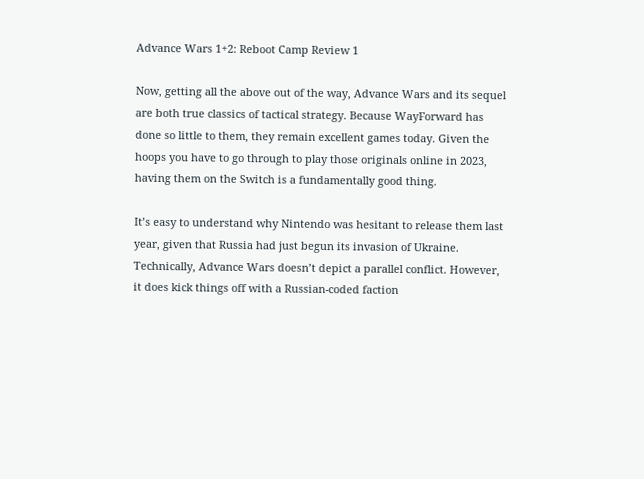Advance Wars 1+2: Reboot Camp Review 1

Now, getting all the above out of the way, Advance Wars and its sequel are both true classics of tactical strategy. Because WayForward has done so little to them, they remain excellent games today. Given the hoops you have to go through to play those originals online in 2023, having them on the Switch is a fundamentally good thing.

It’s easy to understand why Nintendo was hesitant to release them last year, given that Russia had just begun its invasion of Ukraine. Technically, Advance Wars doesn’t depict a parallel conflict. However, it does kick things off with a Russian-coded faction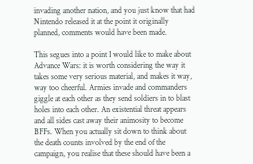invading another nation, and you just know that had Nintendo released it at the point it originally planned, comments would have been made.

This segues into a point I would like to make about Advance Wars: it is worth considering the way it takes some very serious material, and makes it way, way too cheerful. Armies invade and commanders giggle at each other as they send soldiers in to blast holes into each other. An existential threat appears and all sides cast away their animosity to become BFFs. When you actually sit down to think about the death counts involved by the end of the campaign, you realise that these should have been a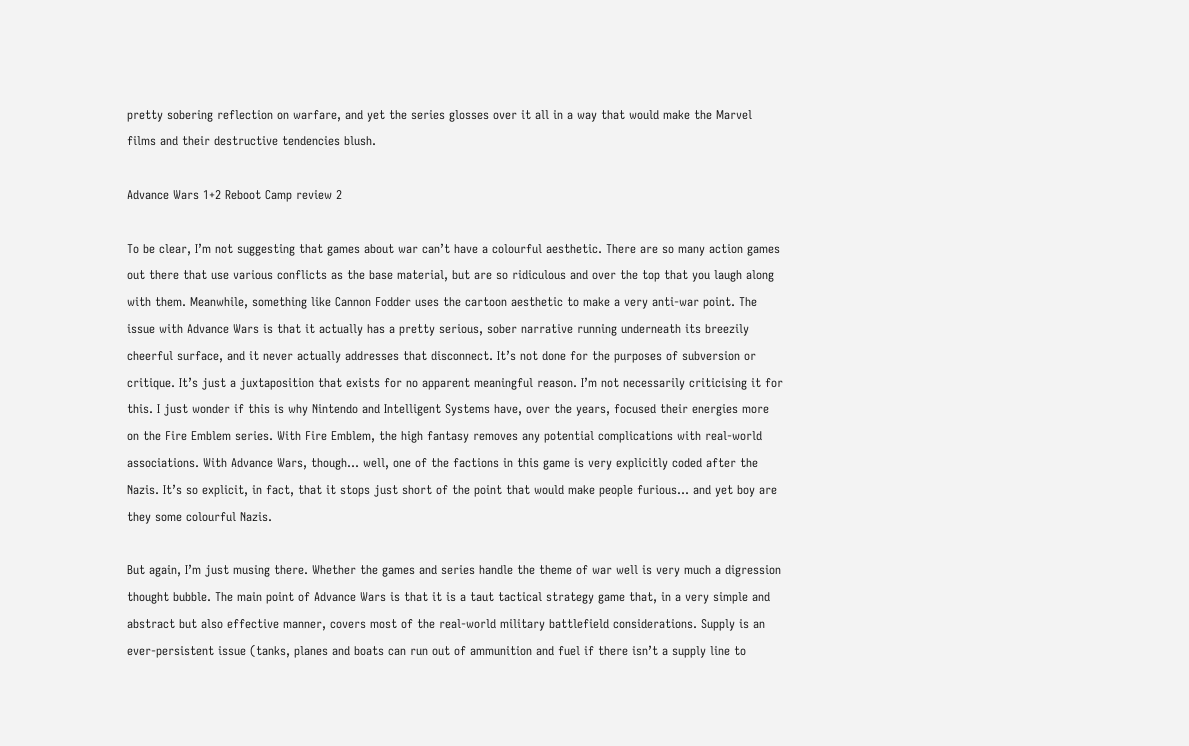pretty sobering reflection on warfare, and yet the series glosses over it all in a way that would make the Marvel films and their destructive tendencies blush.

Advance Wars 1+2 Reboot Camp review 2

To be clear, I’m not suggesting that games about war can’t have a colourful aesthetic. There are so many action games out there that use various conflicts as the base material, but are so ridiculous and over the top that you laugh along with them. Meanwhile, something like Cannon Fodder uses the cartoon aesthetic to make a very anti-war point. The issue with Advance Wars is that it actually has a pretty serious, sober narrative running underneath its breezily cheerful surface, and it never actually addresses that disconnect. It’s not done for the purposes of subversion or critique. It’s just a juxtaposition that exists for no apparent meaningful reason. I’m not necessarily criticising it for this. I just wonder if this is why Nintendo and Intelligent Systems have, over the years, focused their energies more on the Fire Emblem series. With Fire Emblem, the high fantasy removes any potential complications with real-world associations. With Advance Wars, though… well, one of the factions in this game is very explicitly coded after the Nazis. It’s so explicit, in fact, that it stops just short of the point that would make people furious… and yet boy are they some colourful Nazis.

But again, I’m just musing there. Whether the games and series handle the theme of war well is very much a digression thought bubble. The main point of Advance Wars is that it is a taut tactical strategy game that, in a very simple and abstract but also effective manner, covers most of the real-world military battlefield considerations. Supply is an ever-persistent issue (tanks, planes and boats can run out of ammunition and fuel if there isn’t a supply line to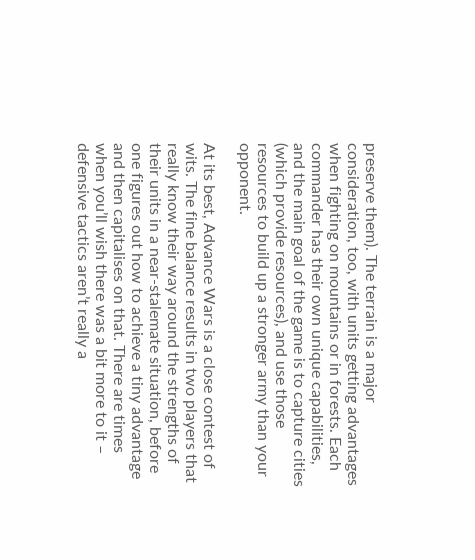preserve them). The terrain is a major consideration, too, with units getting advantages when fighting on mountains or in forests. Each commander has their own unique capabilities, and the main goal of the game is to capture cities (which provide resources), and use those resources to build up a stronger army than your opponent.

At its best, Advance Wars is a close contest of wits. The fine balance results in two players that really know their way around the strengths of their units in a near-stalemate situation, before one figures out how to achieve a tiny advantage and then capitalises on that. There are times when you’ll wish there was a bit more to it – defensive tactics aren’t really a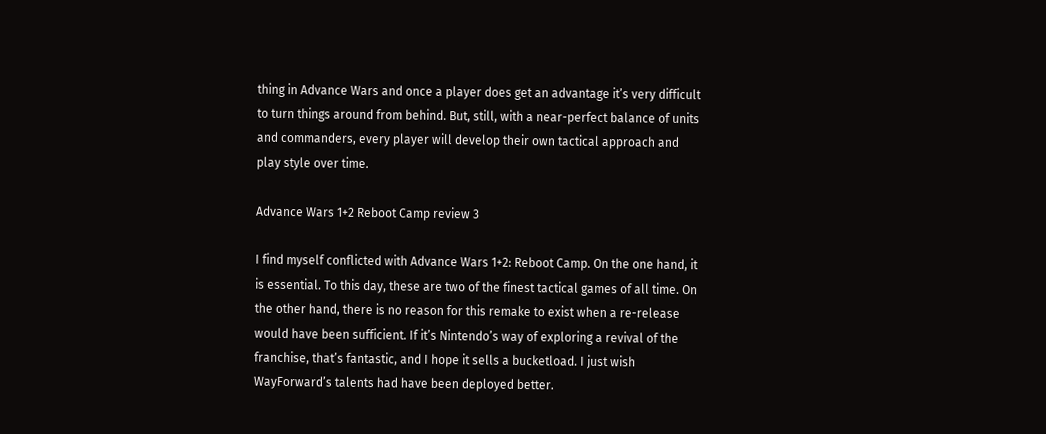thing in Advance Wars and once a player does get an advantage it’s very difficult to turn things around from behind. But, still, with a near-perfect balance of units and commanders, every player will develop their own tactical approach and play style over time.

Advance Wars 1+2 Reboot Camp review 3

I find myself conflicted with Advance Wars 1+2: Reboot Camp. On the one hand, it is essential. To this day, these are two of the finest tactical games of all time. On the other hand, there is no reason for this remake to exist when a re-release would have been sufficient. If it’s Nintendo’s way of exploring a revival of the franchise, that’s fantastic, and I hope it sells a bucketload. I just wish WayForward’s talents had have been deployed better.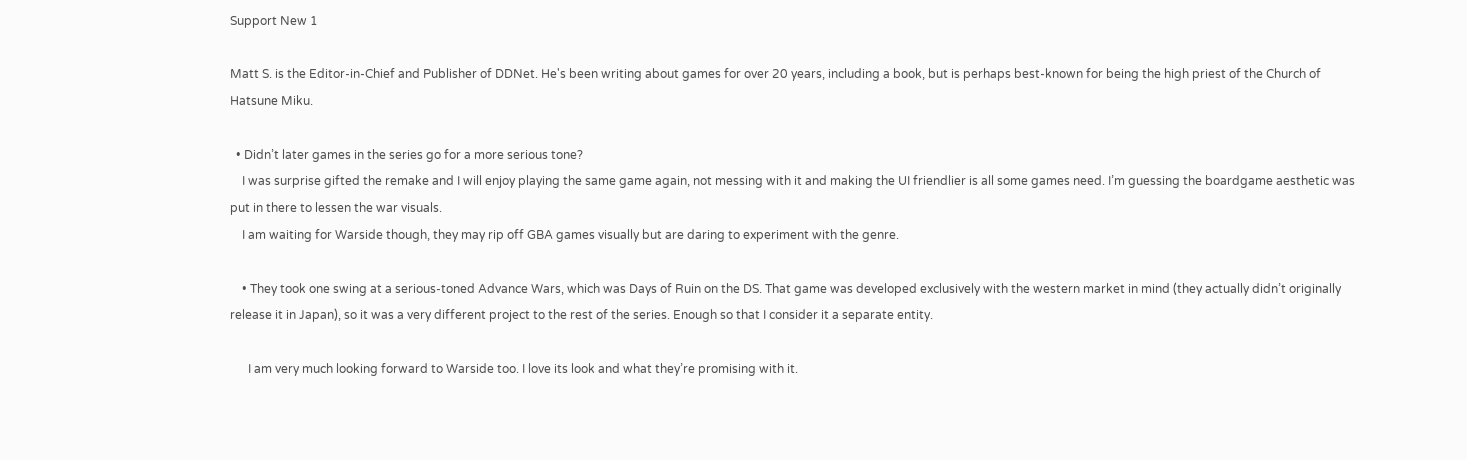Support New 1

Matt S. is the Editor-in-Chief and Publisher of DDNet. He's been writing about games for over 20 years, including a book, but is perhaps best-known for being the high priest of the Church of Hatsune Miku.

  • Didn’t later games in the series go for a more serious tone?
    I was surprise gifted the remake and I will enjoy playing the same game again, not messing with it and making the UI friendlier is all some games need. I’m guessing the boardgame aesthetic was put in there to lessen the war visuals.
    I am waiting for Warside though, they may rip off GBA games visually but are daring to experiment with the genre.

    • They took one swing at a serious-toned Advance Wars, which was Days of Ruin on the DS. That game was developed exclusively with the western market in mind (they actually didn’t originally release it in Japan), so it was a very different project to the rest of the series. Enough so that I consider it a separate entity.

      I am very much looking forward to Warside too. I love its look and what they’re promising with it.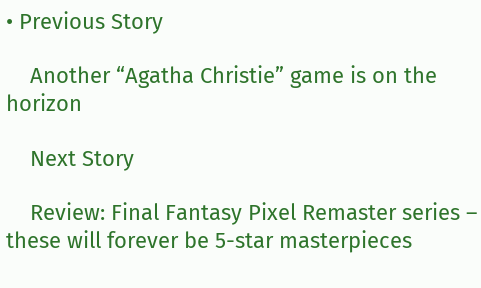• Previous Story

    Another “Agatha Christie” game is on the horizon

    Next Story

    Review: Final Fantasy Pixel Remaster series – these will forever be 5-star masterpieces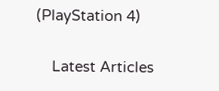(PlayStation 4)

    Latest Articles